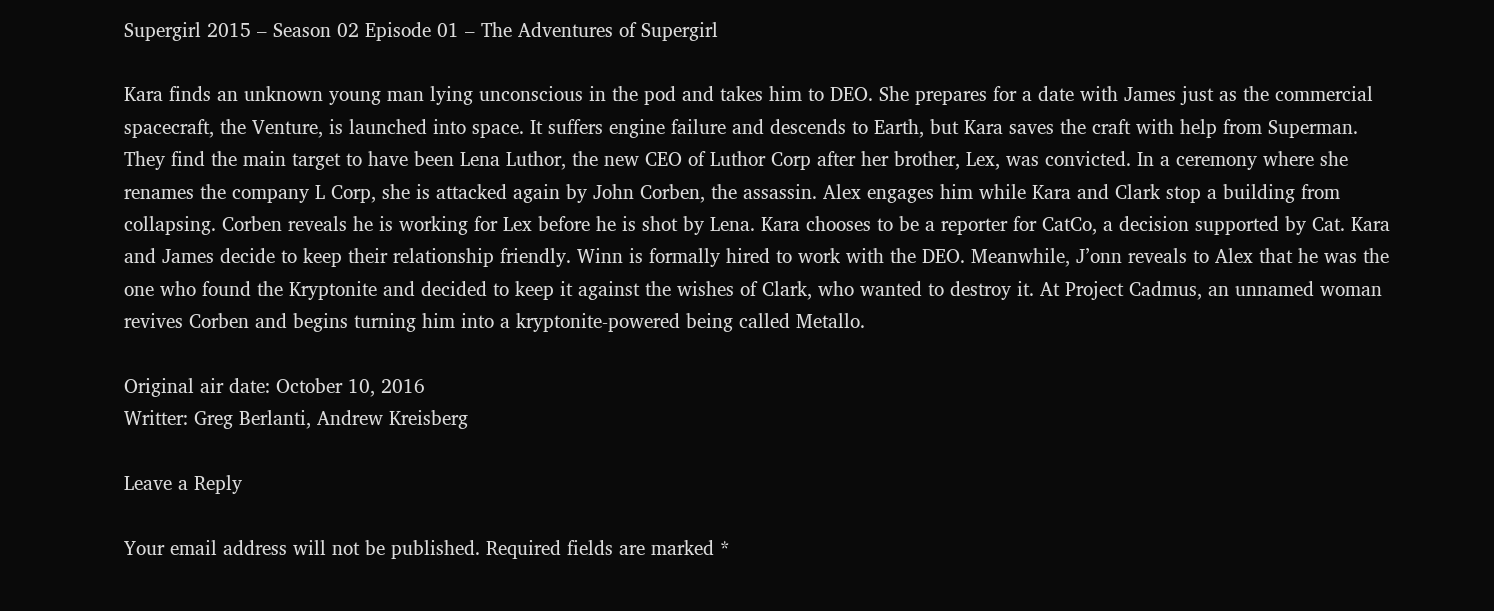Supergirl 2015 – Season 02 Episode 01 – The Adventures of Supergirl

Kara finds an unknown young man lying unconscious in the pod and takes him to DEO. She prepares for a date with James just as the commercial spacecraft, the Venture, is launched into space. It suffers engine failure and descends to Earth, but Kara saves the craft with help from Superman. They find the main target to have been Lena Luthor, the new CEO of Luthor Corp after her brother, Lex, was convicted. In a ceremony where she renames the company L Corp, she is attacked again by John Corben, the assassin. Alex engages him while Kara and Clark stop a building from collapsing. Corben reveals he is working for Lex before he is shot by Lena. Kara chooses to be a reporter for CatCo, a decision supported by Cat. Kara and James decide to keep their relationship friendly. Winn is formally hired to work with the DEO. Meanwhile, J’onn reveals to Alex that he was the one who found the Kryptonite and decided to keep it against the wishes of Clark, who wanted to destroy it. At Project Cadmus, an unnamed woman revives Corben and begins turning him into a kryptonite-powered being called Metallo.

Original air date: October 10, 2016
Writter: Greg Berlanti, Andrew Kreisberg

Leave a Reply

Your email address will not be published. Required fields are marked *